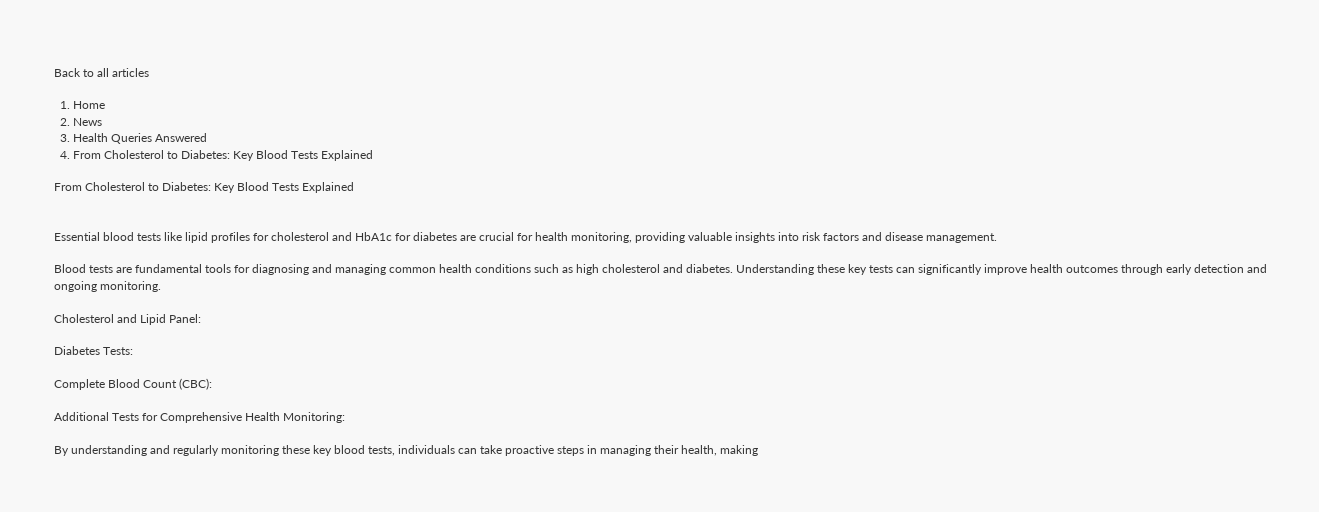Back to all articles

  1. Home
  2. News
  3. Health Queries Answered
  4. From Cholesterol to Diabetes: Key Blood Tests Explained

From Cholesterol to Diabetes: Key Blood Tests Explained


Essential blood tests like lipid profiles for cholesterol and HbA1c for diabetes are crucial for health monitoring, providing valuable insights into risk factors and disease management.

Blood tests are fundamental tools for diagnosing and managing common health conditions such as high cholesterol and diabetes. Understanding these key tests can significantly improve health outcomes through early detection and ongoing monitoring.

Cholesterol and Lipid Panel:

Diabetes Tests:

Complete Blood Count (CBC):

Additional Tests for Comprehensive Health Monitoring:

By understanding and regularly monitoring these key blood tests, individuals can take proactive steps in managing their health, making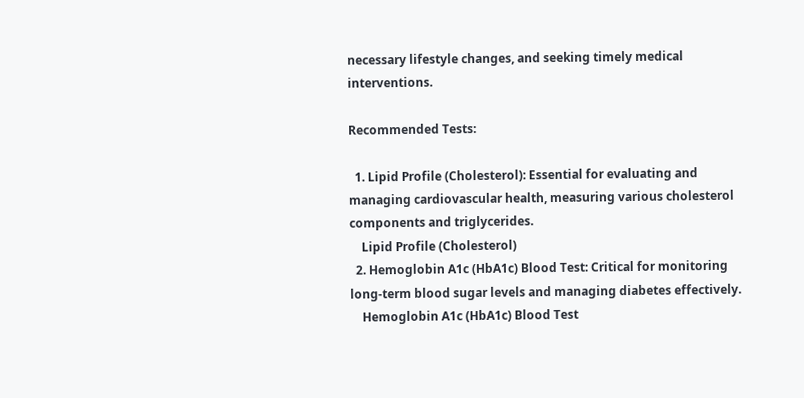necessary lifestyle changes, and seeking timely medical interventions.

Recommended Tests:

  1. Lipid Profile (Cholesterol): Essential for evaluating and managing cardiovascular health, measuring various cholesterol components and triglycerides.
    Lipid Profile (Cholesterol)
  2. Hemoglobin A1c (HbA1c) Blood Test: Critical for monitoring long-term blood sugar levels and managing diabetes effectively.
    Hemoglobin A1c (HbA1c) Blood Test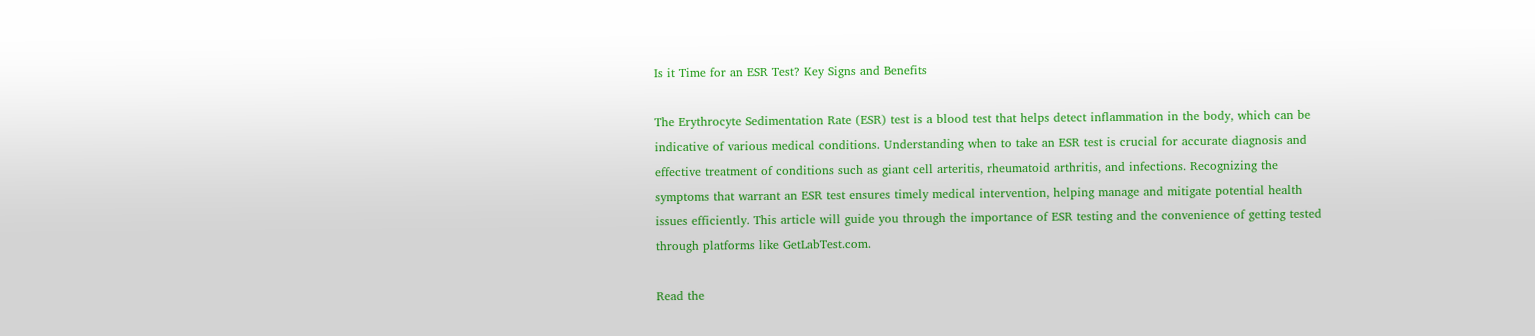Is it Time for an ESR Test? Key Signs and Benefits

The Erythrocyte Sedimentation Rate (ESR) test is a blood test that helps detect inflammation in the body, which can be indicative of various medical conditions. Understanding when to take an ESR test is crucial for accurate diagnosis and effective treatment of conditions such as giant cell arteritis, rheumatoid arthritis, and infections. Recognizing the symptoms that warrant an ESR test ensures timely medical intervention, helping manage and mitigate potential health issues efficiently. This article will guide you through the importance of ESR testing and the convenience of getting tested through platforms like GetLabTest.com.

Read the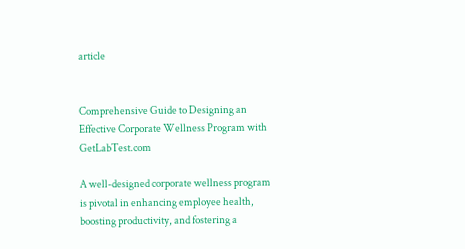article


Comprehensive Guide to Designing an Effective Corporate Wellness Program with GetLabTest.com

A well-designed corporate wellness program is pivotal in enhancing employee health, boosting productivity, and fostering a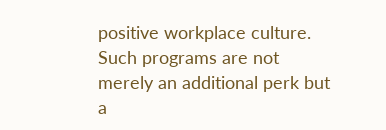positive workplace culture. Such programs are not merely an additional perk but a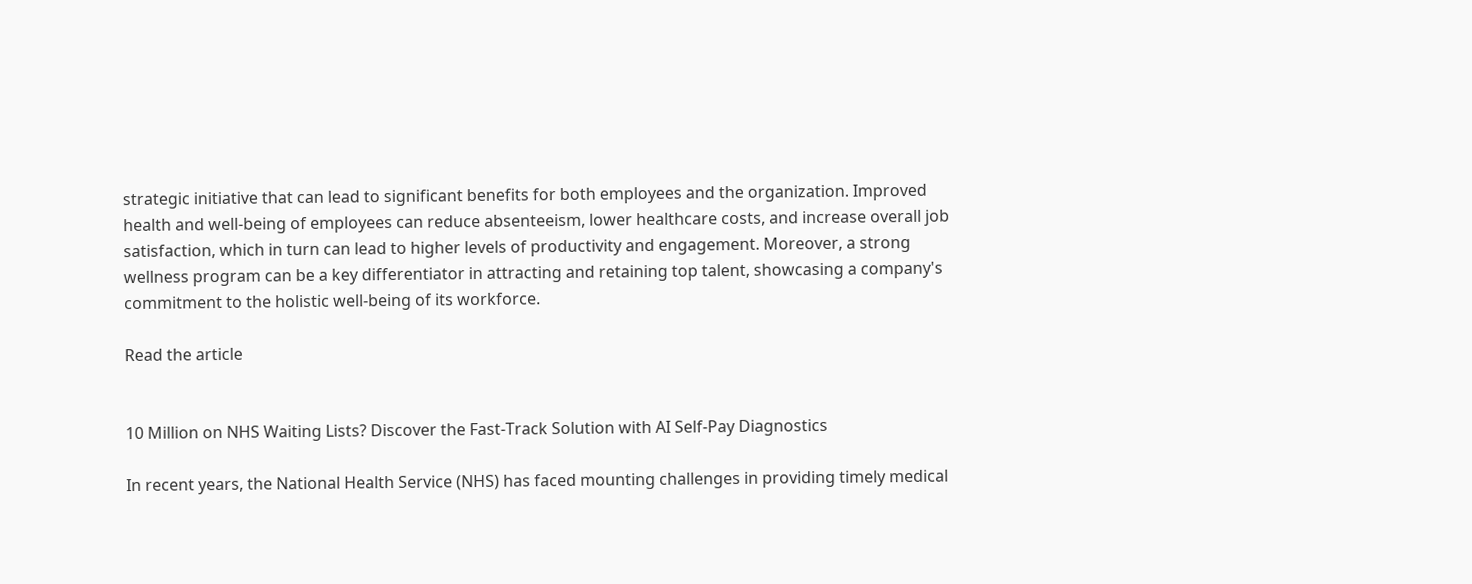strategic initiative that can lead to significant benefits for both employees and the organization. Improved health and well-being of employees can reduce absenteeism, lower healthcare costs, and increase overall job satisfaction, which in turn can lead to higher levels of productivity and engagement. Moreover, a strong wellness program can be a key differentiator in attracting and retaining top talent, showcasing a company's commitment to the holistic well-being of its workforce.

Read the article


10 Million on NHS Waiting Lists? Discover the Fast-Track Solution with AI Self-Pay Diagnostics

In recent years, the National Health Service (NHS) has faced mounting challenges in providing timely medical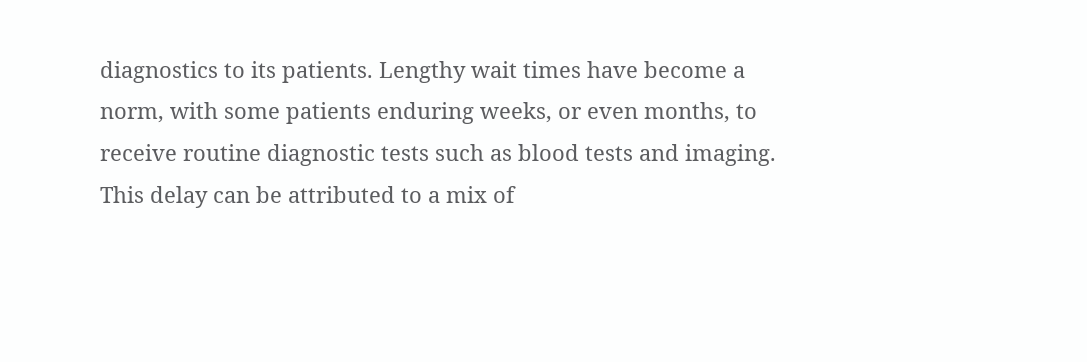diagnostics to its patients. Lengthy wait times have become a norm, with some patients enduring weeks, or even months, to receive routine diagnostic tests such as blood tests and imaging. This delay can be attributed to a mix of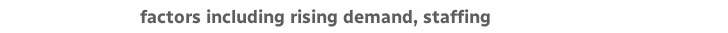factors including rising demand, staffing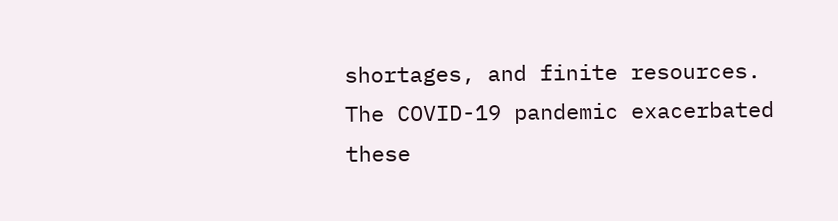shortages, and finite resources. The COVID-19 pandemic exacerbated these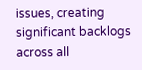issues, creating significant backlogs across all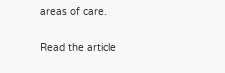areas of care.

Read the article